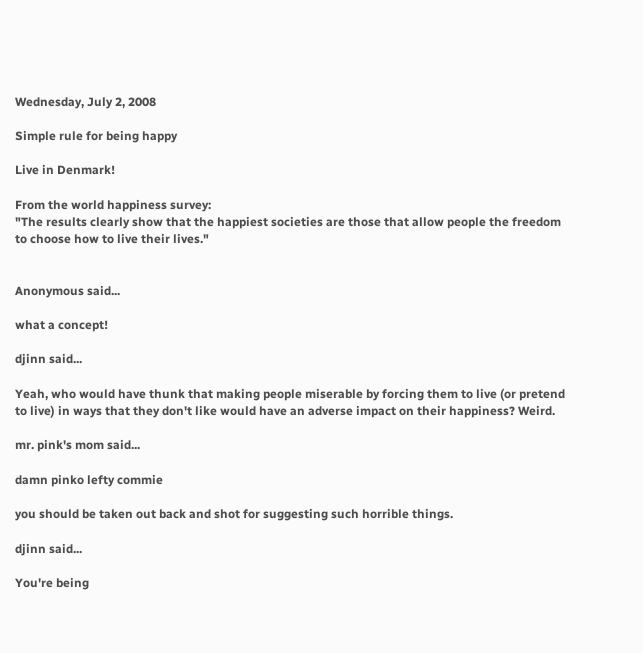Wednesday, July 2, 2008

Simple rule for being happy

Live in Denmark!

From the world happiness survey:
"The results clearly show that the happiest societies are those that allow people the freedom to choose how to live their lives."


Anonymous said...

what a concept!

djinn said...

Yeah, who would have thunk that making people miserable by forcing them to live (or pretend to live) in ways that they don't like would have an adverse impact on their happiness? Weird.

mr. pink's mom said...

damn pinko lefty commie

you should be taken out back and shot for suggesting such horrible things.

djinn said...

You're being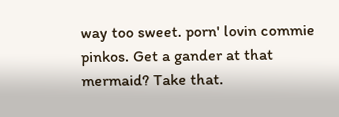way too sweet. porn' lovin commie pinkos. Get a gander at that mermaid? Take that.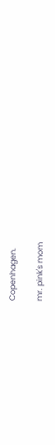Copenhagen.

mr. pink's mom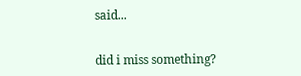said...


did i miss something?